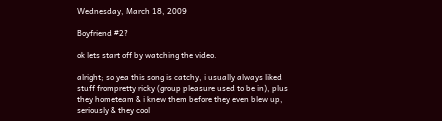Wednesday, March 18, 2009

Boyfriend #2?

ok lets start off by watching the video.

alright; so yea this song is catchy, i usually always liked
stuff frompretty ricky (group pleasure used to be in), plus
they hometeam & i knew them before they even blew up,
seriously & they cool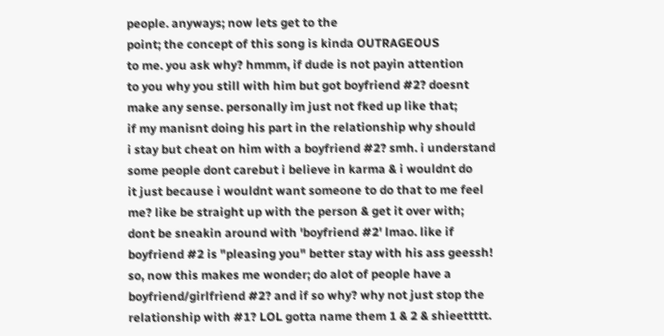people. anyways; now lets get to the
point; the concept of this song is kinda OUTRAGEOUS
to me. you ask why? hmmm, if dude is not payin attention
to you why you still with him but got boyfriend #2? doesnt
make any sense. personally im just not fked up like that;
if my manisnt doing his part in the relationship why should
i stay but cheat on him with a boyfriend #2? smh. i understand
some people dont carebut i believe in karma & i wouldnt do
it just because i wouldnt want someone to do that to me feel
me? like be straight up with the person & get it over with;
dont be sneakin around with 'boyfriend #2' lmao. like if
boyfriend #2 is "pleasing you" better stay with his ass geessh!
so, now this makes me wonder; do alot of people have a
boyfriend/girlfriend #2? and if so why? why not just stop the
relationship with #1? LOL gotta name them 1 & 2 & shieettttt.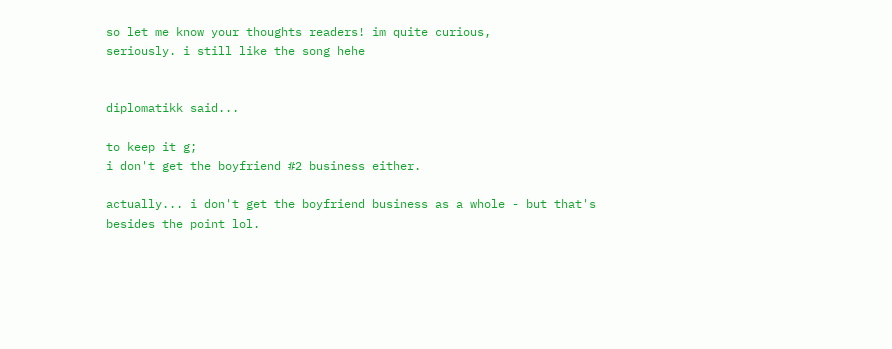so let me know your thoughts readers! im quite curious,
seriously. i still like the song hehe


diplomatikk said...

to keep it g;
i don't get the boyfriend #2 business either.

actually... i don't get the boyfriend business as a whole - but that's besides the point lol.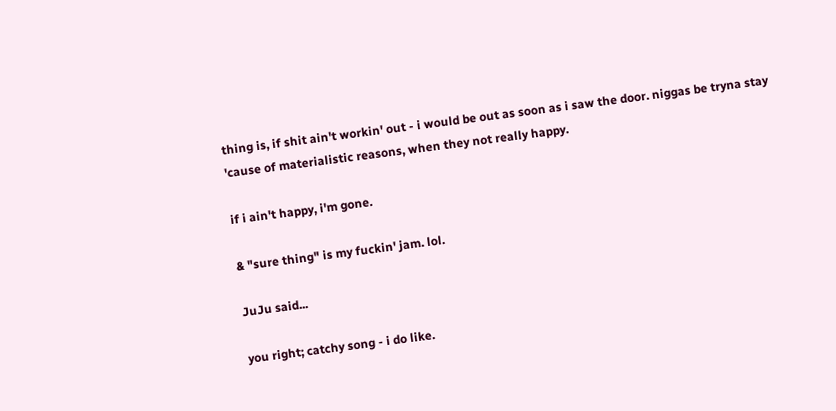thing is, if shit ain't workin' out - i would be out as soon as i saw the door. niggas be tryna stay 'cause of materialistic reasons, when they not really happy.

if i ain't happy, i'm gone.

& "sure thing" is my fuckin' jam. lol.

JuJu said...

you right; catchy song - i do like.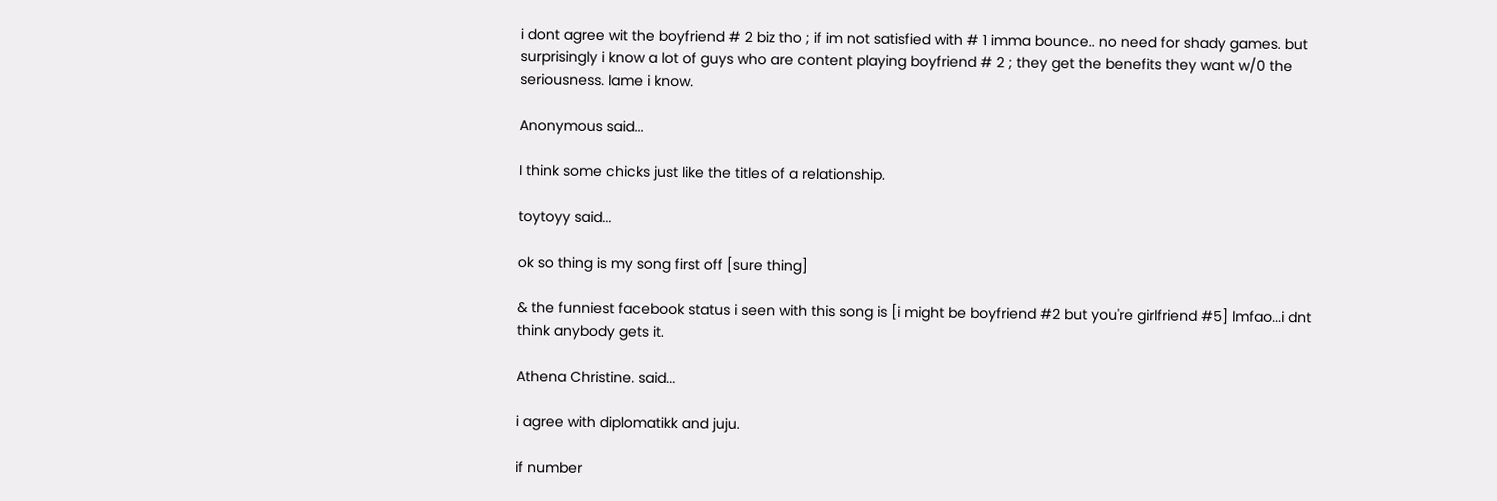i dont agree wit the boyfriend # 2 biz tho ; if im not satisfied with # 1 imma bounce.. no need for shady games. but surprisingly i know a lot of guys who are content playing boyfriend # 2 ; they get the benefits they want w/0 the seriousness. lame i know.

Anonymous said...

I think some chicks just like the titles of a relationship.

toytoyy said...

ok so thing is my song first off [sure thing]

& the funniest facebook status i seen with this song is [i might be boyfriend #2 but you're girlfriend #5] lmfao...i dnt think anybody gets it.

Athena Christine. said...

i agree with diplomatikk and juju.

if number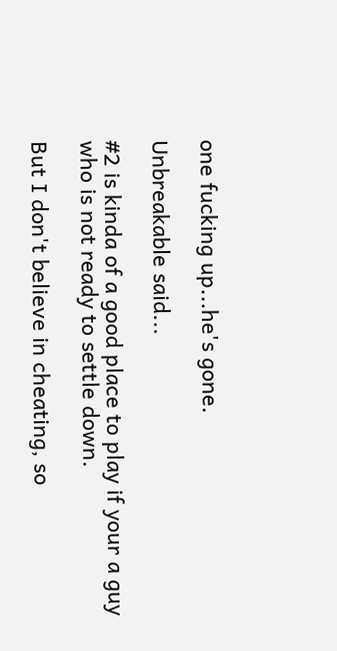one fucking up...he's gone.

Unbreakable said...

#2 is kinda of a good place to play if your a guy who is not ready to settle down.

But I don't believe in cheating, so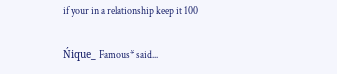if your in a relationship keep it 100

Ńique_ Famous* said...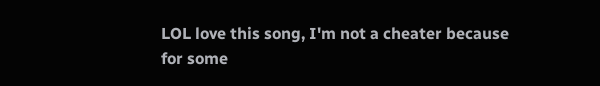LOL love this song, I'm not a cheater because for some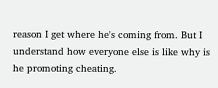reason I get where he's coming from. But I understand how everyone else is like why is he promoting cheating.